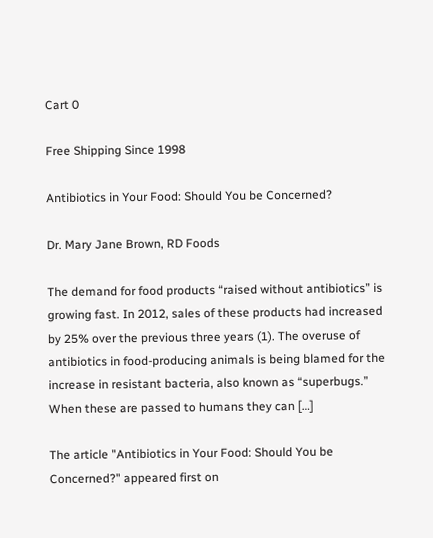Cart 0

Free Shipping Since 1998

Antibiotics in Your Food: Should You be Concerned?

Dr. Mary Jane Brown, RD Foods

The demand for food products “raised without antibiotics” is growing fast. In 2012, sales of these products had increased by 25% over the previous three years (1). The overuse of antibiotics in food-producing animals is being blamed for the increase in resistant bacteria, also known as “superbugs.” When these are passed to humans they can […]

The article "Antibiotics in Your Food: Should You be Concerned?" appeared first on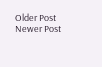Older Post Newer Post